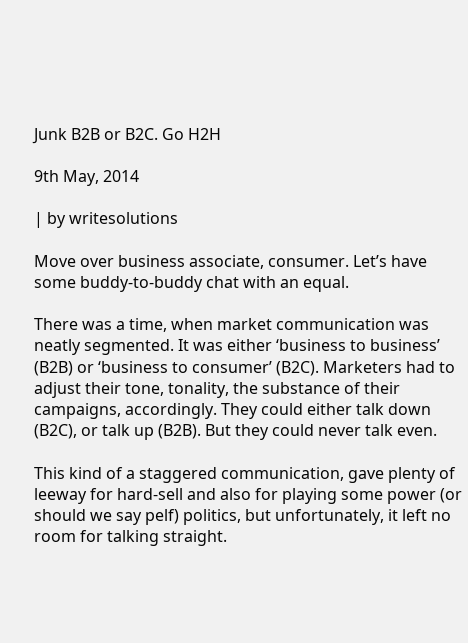Junk B2B or B2C. Go H2H

9th May, 2014

| by writesolutions

Move over business associate, consumer. Let’s have some buddy-to-buddy chat with an equal.

There was a time, when market communication was neatly segmented. It was either ‘business to business’ (B2B) or ‘business to consumer’ (B2C). Marketers had to adjust their tone, tonality, the substance of their campaigns, accordingly. They could either talk down (B2C), or talk up (B2B). But they could never talk even.

This kind of a staggered communication, gave plenty of leeway for hard-sell and also for playing some power (or should we say pelf) politics, but unfortunately, it left no room for talking straight.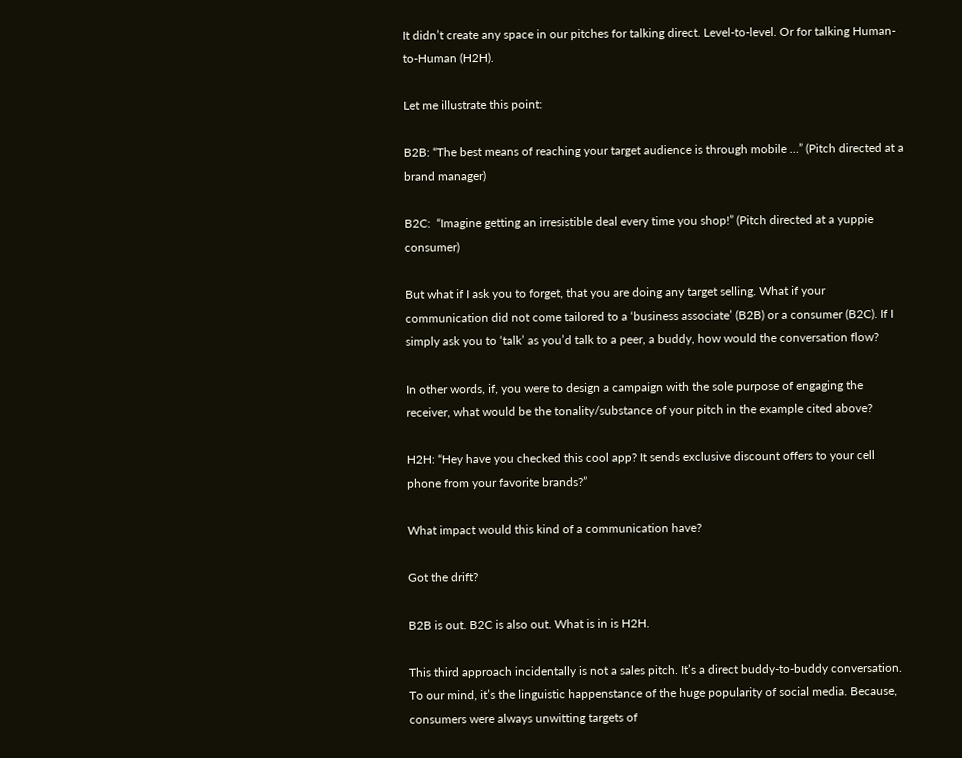It didn’t create any space in our pitches for talking direct. Level-to-level. Or for talking Human-to-Human (H2H).

Let me illustrate this point:

B2B: “The best means of reaching your target audience is through mobile …” (Pitch directed at a brand manager)

B2C:  “Imagine getting an irresistible deal every time you shop!” (Pitch directed at a yuppie consumer)

But what if I ask you to forget, that you are doing any target selling. What if your communication did not come tailored to a ‘business associate’ (B2B) or a consumer (B2C). If I simply ask you to ‘talk’ as you’d talk to a peer, a buddy, how would the conversation flow?

In other words, if, you were to design a campaign with the sole purpose of engaging the receiver, what would be the tonality/substance of your pitch in the example cited above?

H2H: “Hey have you checked this cool app? It sends exclusive discount offers to your cell phone from your favorite brands?”

What impact would this kind of a communication have?

Got the drift?

B2B is out. B2C is also out. What is in is H2H.

This third approach incidentally is not a sales pitch. It’s a direct buddy-to-buddy conversation. To our mind, it’s the linguistic happenstance of the huge popularity of social media. Because, consumers were always unwitting targets of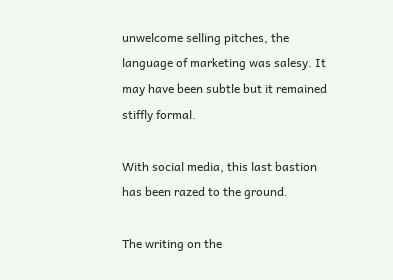unwelcome selling pitches, the language of marketing was salesy. It may have been subtle but it remained stiffly formal.

With social media, this last bastion has been razed to the ground.

The writing on the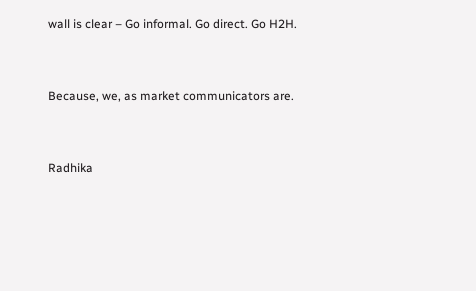wall is clear – Go informal. Go direct. Go H2H.


Because, we, as market communicators are.


Radhika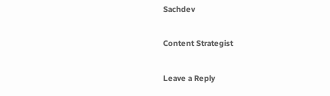Sachdev

Content Strategist

Leave a Reply